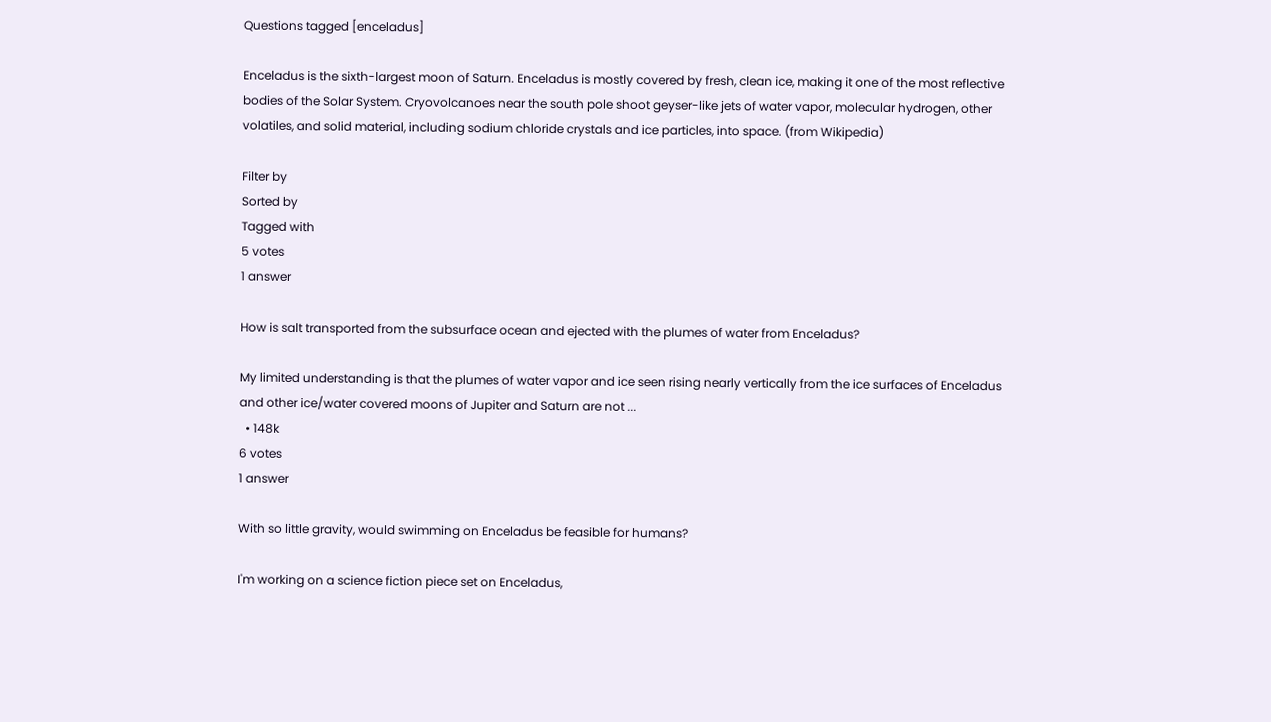Questions tagged [enceladus]

Enceladus is the sixth-largest moon of Saturn. Enceladus is mostly covered by fresh, clean ice, making it one of the most reflective bodies of the Solar System. Cryovolcanoes near the south pole shoot geyser-like jets of water vapor, molecular hydrogen, other volatiles, and solid material, including sodium chloride crystals and ice particles, into space. (from Wikipedia)

Filter by
Sorted by
Tagged with
5 votes
1 answer

How is salt transported from the subsurface ocean and ejected with the plumes of water from Enceladus?

My limited understanding is that the plumes of water vapor and ice seen rising nearly vertically from the ice surfaces of Enceladus and other ice/water covered moons of Jupiter and Saturn are not ...
  • 148k
6 votes
1 answer

With so little gravity, would swimming on Enceladus be feasible for humans?

I'm working on a science fiction piece set on Enceladus,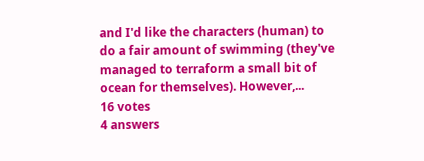and I'd like the characters (human) to do a fair amount of swimming (they've managed to terraform a small bit of ocean for themselves). However,...
16 votes
4 answers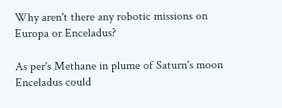Why aren't there any robotic missions on Europa or Enceladus?

As per's Methane in plume of Saturn's moon Enceladus could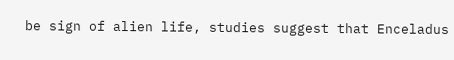be sign of alien life, studies suggest that Enceladus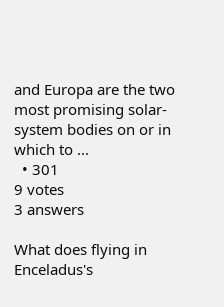and Europa are the two most promising solar-system bodies on or in which to ...
  • 301
9 votes
3 answers

What does flying in Enceladus's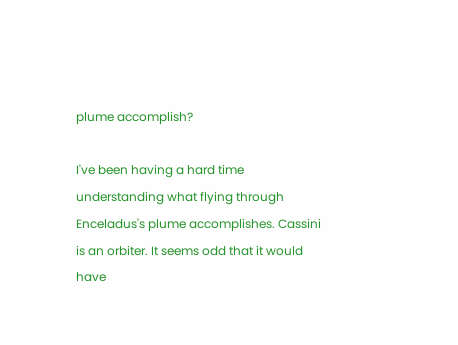plume accomplish?

I've been having a hard time understanding what flying through Enceladus's plume accomplishes. Cassini is an orbiter. It seems odd that it would have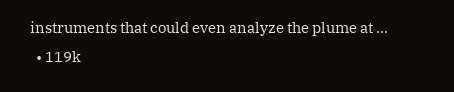instruments that could even analyze the plume at ...
  • 119k